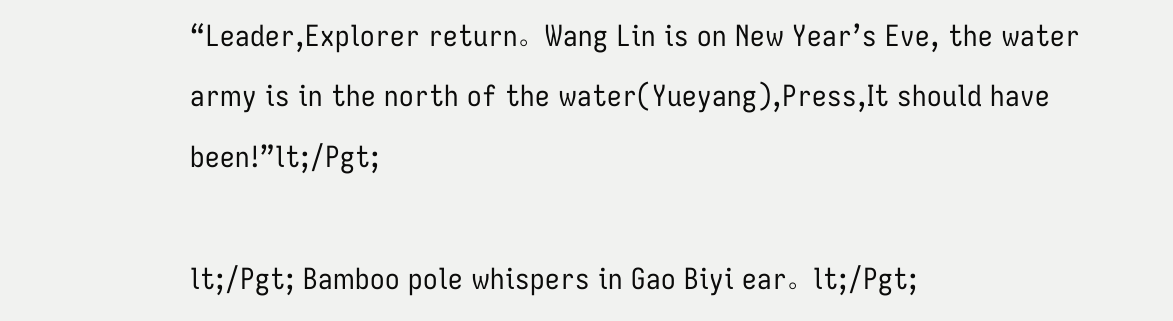“Leader,Explorer return。Wang Lin is on New Year’s Eve, the water army is in the north of the water(Yueyang),Press,It should have been!”lt;/Pgt;

lt;/Pgt; Bamboo pole whispers in Gao Biyi ear。lt;/Pgt;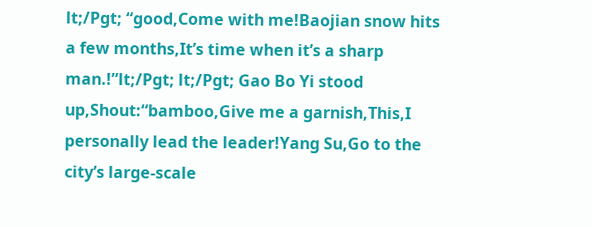lt;/Pgt; “good,Come with me!Baojian snow hits a few months,It’s time when it’s a sharp man.!”lt;/Pgt; lt;/Pgt; Gao Bo Yi stood up,Shout:“bamboo,Give me a garnish,This,I personally lead the leader!Yang Su,Go to the city’s large-scale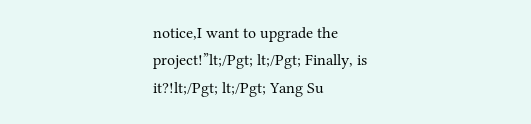notice,I want to upgrade the project!”lt;/Pgt; lt;/Pgt; Finally, is it?!lt;/Pgt; lt;/Pgt; Yang Su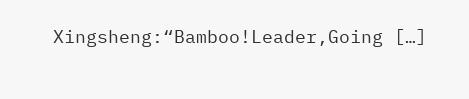Xingsheng:“Bamboo!Leader,Going […]